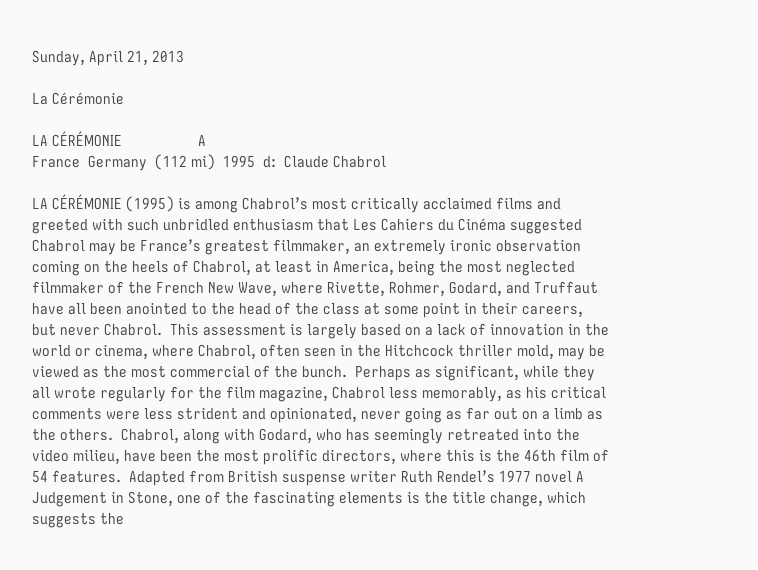Sunday, April 21, 2013

La Cérémonie

LA CÉRÉMONIE                   A
France  Germany  (112 mi)  1995  d:  Claude Chabrol

LA CÉRÉMONIE (1995) is among Chabrol’s most critically acclaimed films and greeted with such unbridled enthusiasm that Les Cahiers du Cinéma suggested Chabrol may be France’s greatest filmmaker, an extremely ironic observation coming on the heels of Chabrol, at least in America, being the most neglected filmmaker of the French New Wave, where Rivette, Rohmer, Godard, and Truffaut have all been anointed to the head of the class at some point in their careers, but never Chabrol.  This assessment is largely based on a lack of innovation in the world or cinema, where Chabrol, often seen in the Hitchcock thriller mold, may be viewed as the most commercial of the bunch.  Perhaps as significant, while they all wrote regularly for the film magazine, Chabrol less memorably, as his critical comments were less strident and opinionated, never going as far out on a limb as the others.  Chabrol, along with Godard, who has seemingly retreated into the video milieu, have been the most prolific directors, where this is the 46th film of 54 features.  Adapted from British suspense writer Ruth Rendel’s 1977 novel A Judgement in Stone, one of the fascinating elements is the title change, which suggests the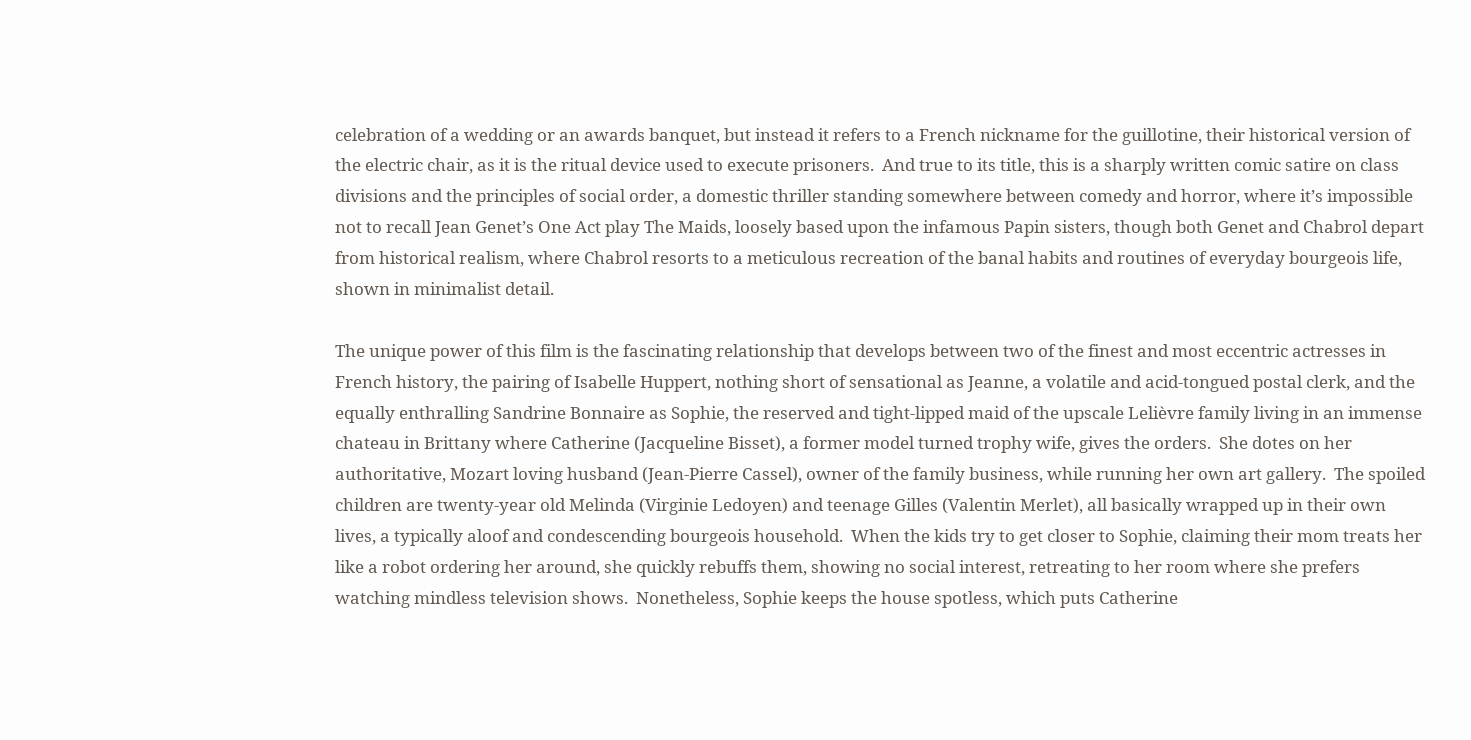celebration of a wedding or an awards banquet, but instead it refers to a French nickname for the guillotine, their historical version of the electric chair, as it is the ritual device used to execute prisoners.  And true to its title, this is a sharply written comic satire on class divisions and the principles of social order, a domestic thriller standing somewhere between comedy and horror, where it’s impossible not to recall Jean Genet’s One Act play The Maids, loosely based upon the infamous Papin sisters, though both Genet and Chabrol depart from historical realism, where Chabrol resorts to a meticulous recreation of the banal habits and routines of everyday bourgeois life, shown in minimalist detail.

The unique power of this film is the fascinating relationship that develops between two of the finest and most eccentric actresses in French history, the pairing of Isabelle Huppert, nothing short of sensational as Jeanne, a volatile and acid-tongued postal clerk, and the equally enthralling Sandrine Bonnaire as Sophie, the reserved and tight-lipped maid of the upscale Lelièvre family living in an immense chateau in Brittany where Catherine (Jacqueline Bisset), a former model turned trophy wife, gives the orders.  She dotes on her authoritative, Mozart loving husband (Jean-Pierre Cassel), owner of the family business, while running her own art gallery.  The spoiled children are twenty-year old Melinda (Virginie Ledoyen) and teenage Gilles (Valentin Merlet), all basically wrapped up in their own lives, a typically aloof and condescending bourgeois household.  When the kids try to get closer to Sophie, claiming their mom treats her like a robot ordering her around, she quickly rebuffs them, showing no social interest, retreating to her room where she prefers watching mindless television shows.  Nonetheless, Sophie keeps the house spotless, which puts Catherine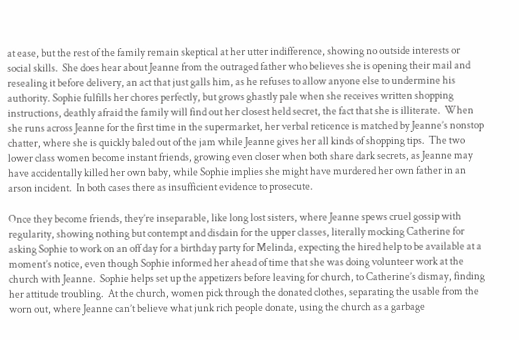at ease, but the rest of the family remain skeptical at her utter indifference, showing no outside interests or social skills.  She does hear about Jeanne from the outraged father who believes she is opening their mail and resealing it before delivery, an act that just galls him, as he refuses to allow anyone else to undermine his authority. Sophie fulfills her chores perfectly, but grows ghastly pale when she receives written shopping instructions, deathly afraid the family will find out her closest held secret, the fact that she is illiterate.  When she runs across Jeanne for the first time in the supermarket, her verbal reticence is matched by Jeanne’s nonstop chatter, where she is quickly baled out of the jam while Jeanne gives her all kinds of shopping tips.  The two lower class women become instant friends, growing even closer when both share dark secrets, as Jeanne may have accidentally killed her own baby, while Sophie implies she might have murdered her own father in an arson incident.  In both cases there as insufficient evidence to prosecute.

Once they become friends, they’re inseparable, like long lost sisters, where Jeanne spews cruel gossip with regularity, showing nothing but contempt and disdain for the upper classes, literally mocking Catherine for asking Sophie to work on an off day for a birthday party for Melinda, expecting the hired help to be available at a moment’s notice, even though Sophie informed her ahead of time that she was doing volunteer work at the church with Jeanne.  Sophie helps set up the appetizers before leaving for church, to Catherine’s dismay, finding her attitude troubling.  At the church, women pick through the donated clothes, separating the usable from the worn out, where Jeanne can’t believe what junk rich people donate, using the church as a garbage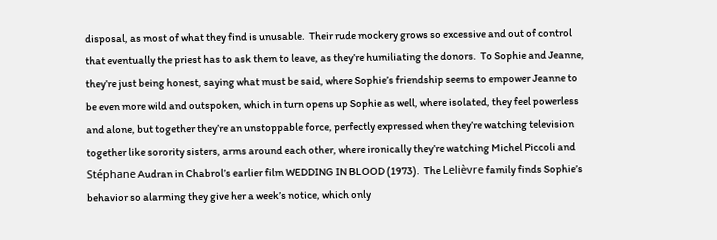disposal, as most of what they find is unusable.  Their rude mockery grows so excessive and out of control that eventually the priest has to ask them to leave, as they’re humiliating the donors.  To Sophie and Jeanne, they’re just being honest, saying what must be said, where Sophie’s friendship seems to empower Jeanne to be even more wild and outspoken, which in turn opens up Sophie as well, where isolated, they feel powerless and alone, but together they’re an unstoppable force, perfectly expressed when they’re watching television together like sorority sisters, arms around each other, where ironically they’re watching Michel Piccoli and Stéphane Audran in Chabrol’s earlier film WEDDING IN BLOOD (1973).  The Lelièvre family finds Sophie’s behavior so alarming they give her a week’s notice, which only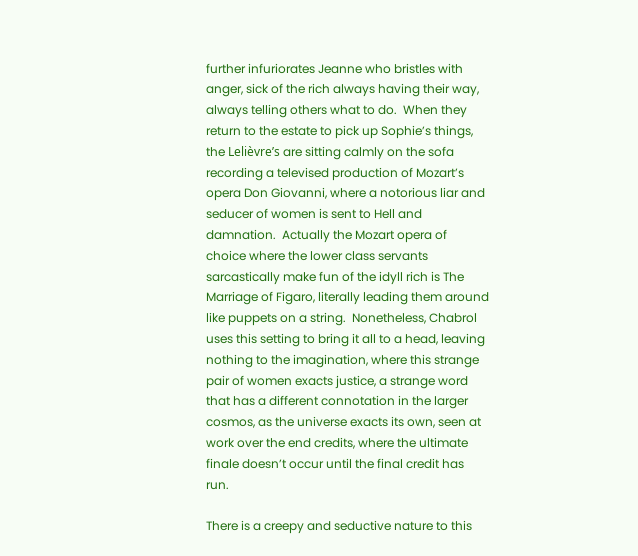further infuriorates Jeanne who bristles with anger, sick of the rich always having their way, always telling others what to do.  When they return to the estate to pick up Sophie’s things, the Lelièvre’s are sitting calmly on the sofa recording a televised production of Mozart’s opera Don Giovanni, where a notorious liar and seducer of women is sent to Hell and damnation.  Actually the Mozart opera of choice where the lower class servants sarcastically make fun of the idyll rich is The Marriage of Figaro, literally leading them around like puppets on a string.  Nonetheless, Chabrol uses this setting to bring it all to a head, leaving nothing to the imagination, where this strange pair of women exacts justice, a strange word that has a different connotation in the larger cosmos, as the universe exacts its own, seen at work over the end credits, where the ultimate finale doesn’t occur until the final credit has run.

There is a creepy and seductive nature to this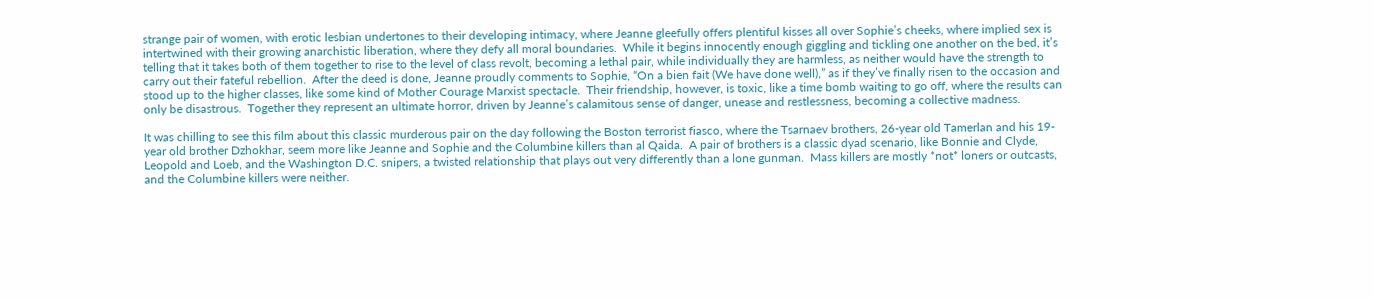strange pair of women, with erotic lesbian undertones to their developing intimacy, where Jeanne gleefully offers plentiful kisses all over Sophie’s cheeks, where implied sex is intertwined with their growing anarchistic liberation, where they defy all moral boundaries.  While it begins innocently enough giggling and tickling one another on the bed, it’s telling that it takes both of them together to rise to the level of class revolt, becoming a lethal pair, while individually they are harmless, as neither would have the strength to carry out their fateful rebellion.  After the deed is done, Jeanne proudly comments to Sophie, “On a bien fait (We have done well),” as if they’ve finally risen to the occasion and stood up to the higher classes, like some kind of Mother Courage Marxist spectacle.  Their friendship, however, is toxic, like a time bomb waiting to go off, where the results can only be disastrous.  Together they represent an ultimate horror, driven by Jeanne’s calamitous sense of danger, unease and restlessness, becoming a collective madness.

It was chilling to see this film about this classic murderous pair on the day following the Boston terrorist fiasco, where the Tsarnaev brothers, 26-year old Tamerlan and his 19-year old brother Dzhokhar, seem more like Jeanne and Sophie and the Columbine killers than al Qaida.  A pair of brothers is a classic dyad scenario, like Bonnie and Clyde, Leopold and Loeb, and the Washington D.C. snipers, a twisted relationship that plays out very differently than a lone gunman.  Mass killers are mostly *not* loners or outcasts, and the Columbine killers were neither.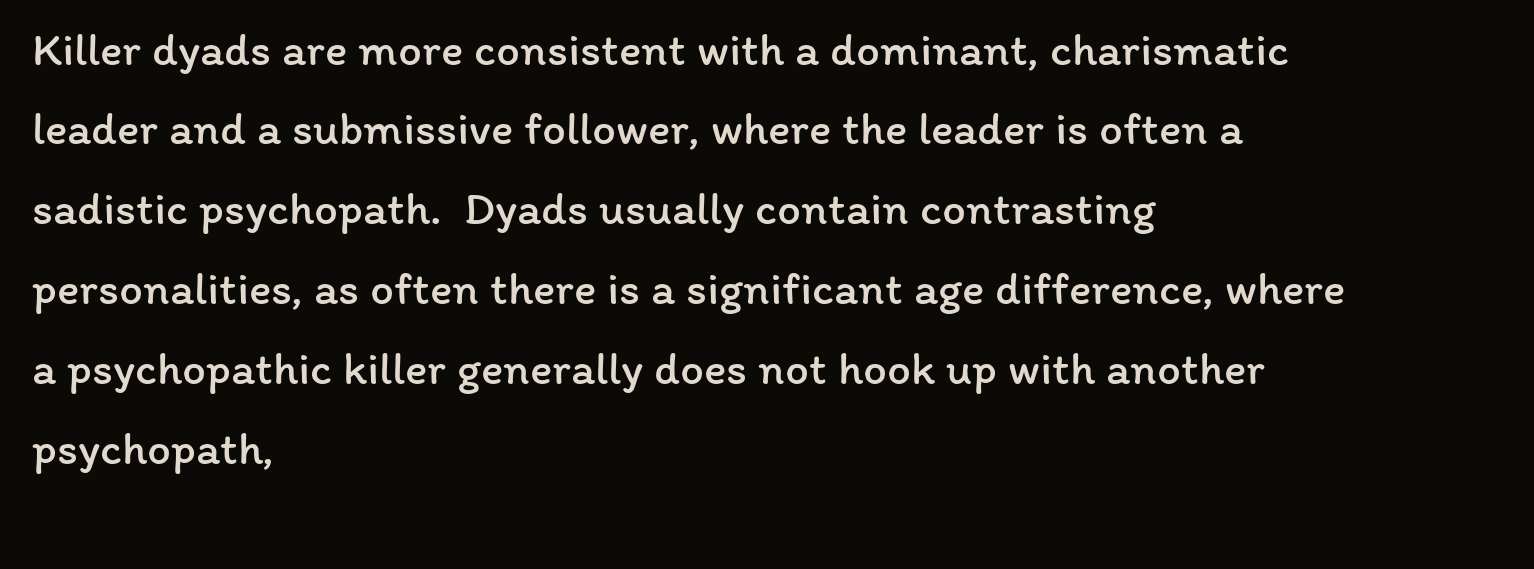Killer dyads are more consistent with a dominant, charismatic leader and a submissive follower, where the leader is often a sadistic psychopath.  Dyads usually contain contrasting personalities, as often there is a significant age difference, where a psychopathic killer generally does not hook up with another psychopath,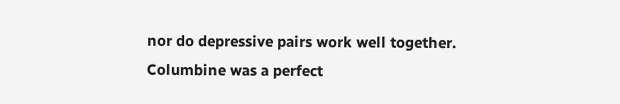nor do depressive pairs work well together.  Columbine was a perfect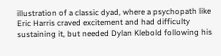illustration of a classic dyad, where a psychopath like Eric Harris craved excitement and had difficulty sustaining it, but needed Dylan Klebold following his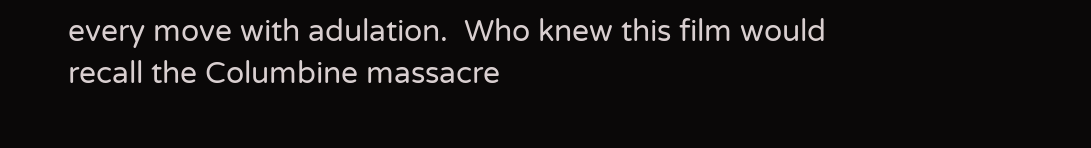every move with adulation.  Who knew this film would recall the Columbine massacre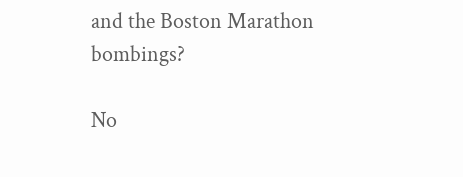and the Boston Marathon bombings?

No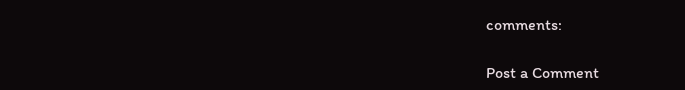comments:

Post a Comment